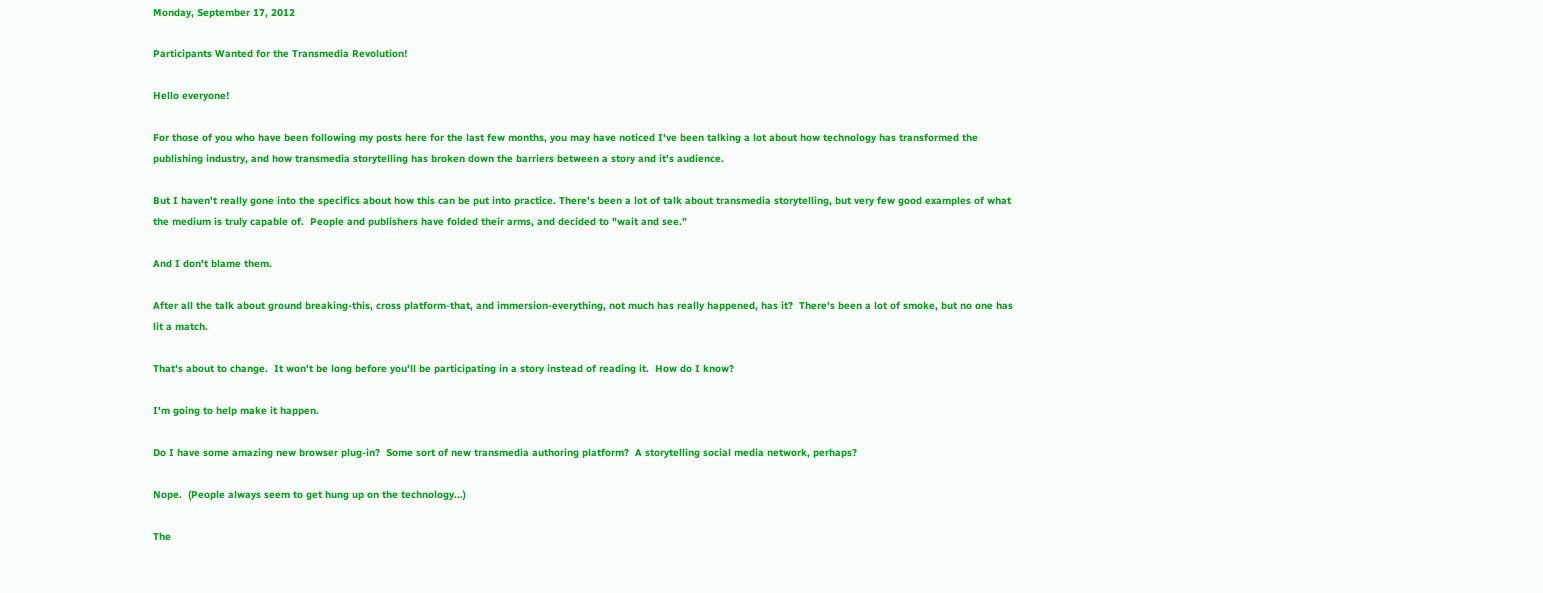Monday, September 17, 2012

Participants Wanted for the Transmedia Revolution!

Hello everyone!

For those of you who have been following my posts here for the last few months, you may have noticed I've been talking a lot about how technology has transformed the publishing industry, and how transmedia storytelling has broken down the barriers between a story and it's audience.

But I haven't really gone into the specifics about how this can be put into practice. There's been a lot of talk about transmedia storytelling, but very few good examples of what the medium is truly capable of.  People and publishers have folded their arms, and decided to "wait and see."

And I don't blame them.

After all the talk about ground breaking-this, cross platform-that, and immersion-everything, not much has really happened, has it?  There's been a lot of smoke, but no one has lit a match.

That's about to change.  It won't be long before you'll be participating in a story instead of reading it.  How do I know?

I'm going to help make it happen.

Do I have some amazing new browser plug-in?  Some sort of new transmedia authoring platform?  A storytelling social media network, perhaps?

Nope.  (People always seem to get hung up on the technology...)

The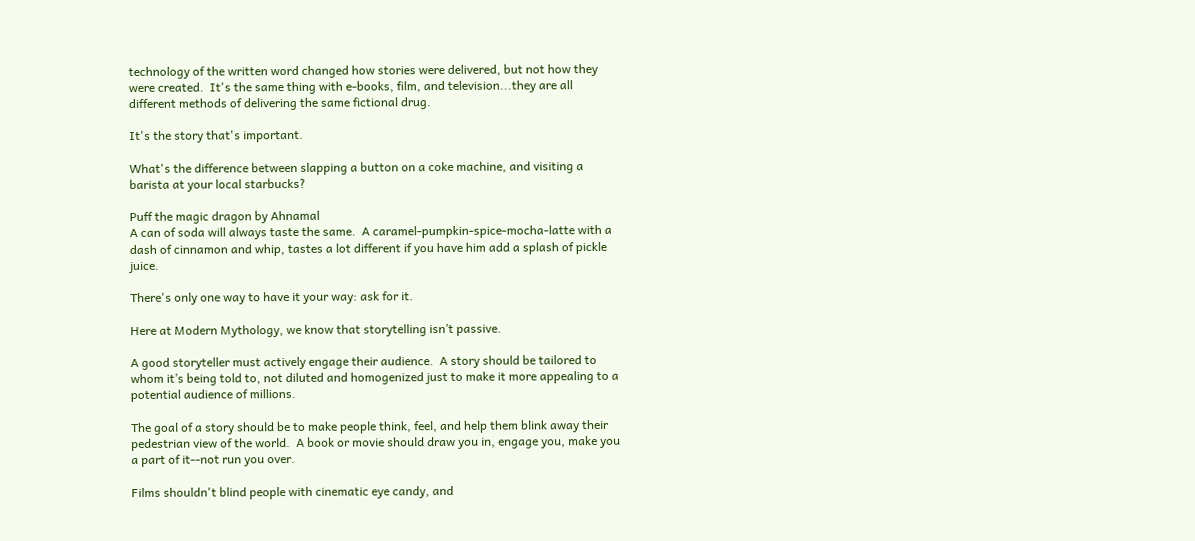technology of the written word changed how stories were delivered, but not how they were created.  It's the same thing with e-books, film, and television...they are all different methods of delivering the same fictional drug.

It's the story that's important.

What's the difference between slapping a button on a coke machine, and visiting a barista at your local starbucks?

Puff the magic dragon by Ahnamal
A can of soda will always taste the same.  A caramel-pumpkin-spice-mocha-latte with a dash of cinnamon and whip, tastes a lot different if you have him add a splash of pickle juice.

There's only one way to have it your way: ask for it.

Here at Modern Mythology, we know that storytelling isn’t passive.

A good storyteller must actively engage their audience.  A story should be tailored to whom it’s being told to, not diluted and homogenized just to make it more appealing to a potential audience of millions.

The goal of a story should be to make people think, feel, and help them blink away their pedestrian view of the world.  A book or movie should draw you in, engage you, make you a part of it--not run you over.

Films shouldn't blind people with cinematic eye candy, and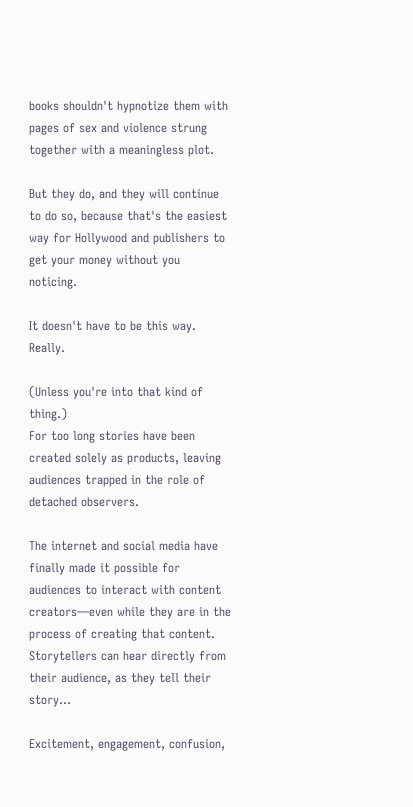books shouldn't hypnotize them with pages of sex and violence strung together with a meaningless plot.

But they do, and they will continue to do so, because that's the easiest way for Hollywood and publishers to get your money without you noticing.

It doesn't have to be this way.  Really.

(Unless you're into that kind of thing.)
For too long stories have been created solely as products, leaving audiences trapped in the role of detached observers.

The internet and social media have finally made it possible for audiences to interact with content creators—even while they are in the process of creating that content.  Storytellers can hear directly from their audience, as they tell their story...

Excitement, engagement, confusion,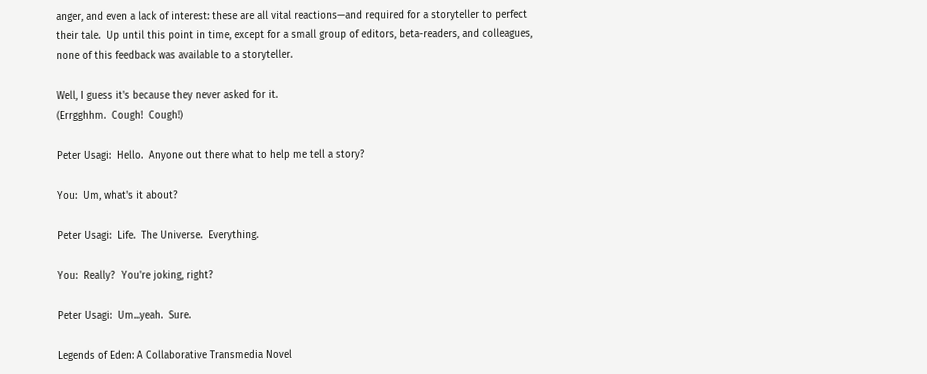anger, and even a lack of interest: these are all vital reactions—and required for a storyteller to perfect their tale.  Up until this point in time, except for a small group of editors, beta-readers, and colleagues, none of this feedback was available to a storyteller.

Well, I guess it's because they never asked for it.
(Errgghhm.  Cough!  Cough!)

Peter Usagi:  Hello.  Anyone out there what to help me tell a story?

You:  Um, what's it about?

Peter Usagi:  Life.  The Universe.  Everything.

You:  Really?  You're joking, right?

Peter Usagi:  Um...yeah.  Sure.

Legends of Eden: A Collaborative Transmedia Novel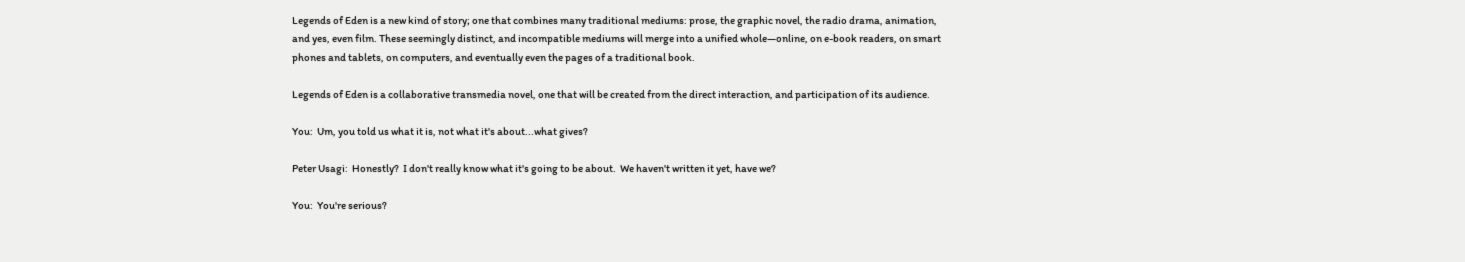Legends of Eden is a new kind of story; one that combines many traditional mediums: prose, the graphic novel, the radio drama, animation, and yes, even film. These seemingly distinct, and incompatible mediums will merge into a unified whole—online, on e-book readers, on smart phones and tablets, on computers, and eventually even the pages of a traditional book.

Legends of Eden is a collaborative transmedia novel, one that will be created from the direct interaction, and participation of its audience.

You:  Um, you told us what it is, not what it's about...what gives?

Peter Usagi:  Honestly?  I don't really know what it's going to be about.  We haven't written it yet, have we?

You:  You're serious?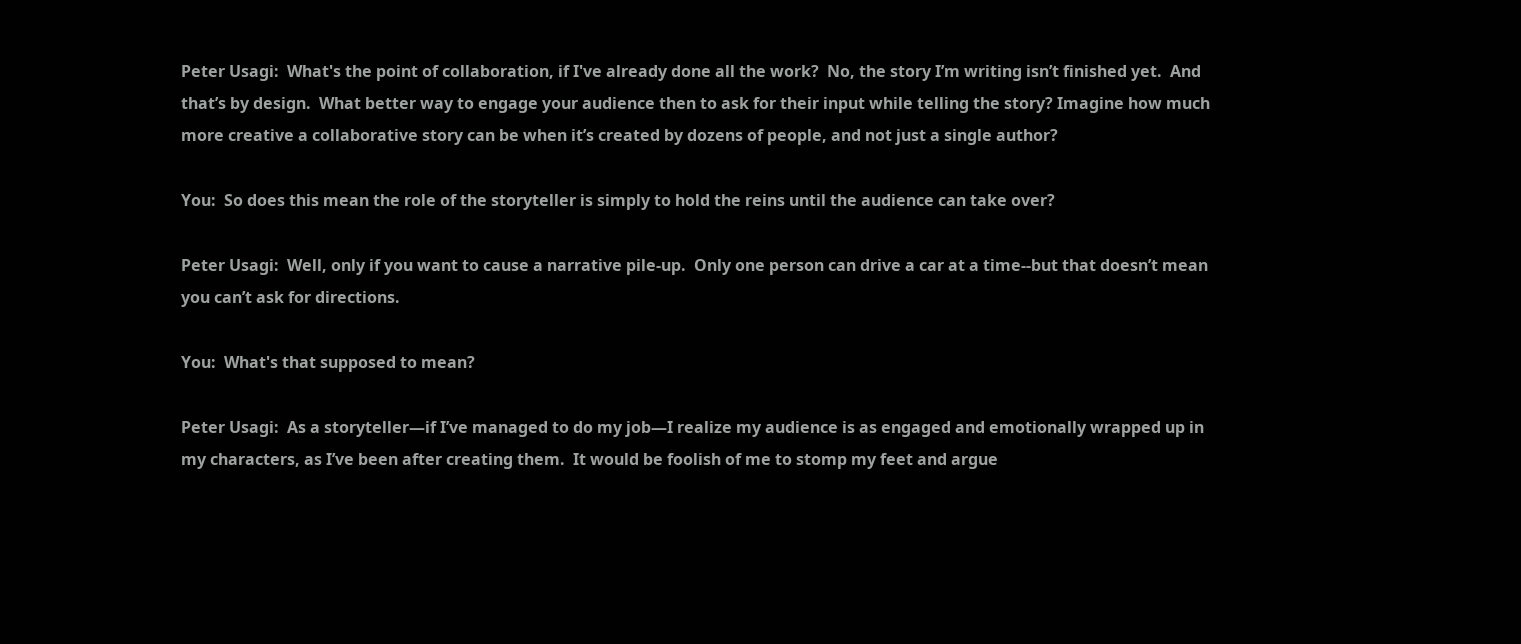Peter Usagi:  What's the point of collaboration, if I've already done all the work?  No, the story I’m writing isn’t finished yet.  And that’s by design.  What better way to engage your audience then to ask for their input while telling the story? Imagine how much more creative a collaborative story can be when it’s created by dozens of people, and not just a single author?

You:  So does this mean the role of the storyteller is simply to hold the reins until the audience can take over?

Peter Usagi:  Well, only if you want to cause a narrative pile-up.  Only one person can drive a car at a time--but that doesn’t mean you can’t ask for directions.

You:  What's that supposed to mean?

Peter Usagi:  As a storyteller—if I’ve managed to do my job—I realize my audience is as engaged and emotionally wrapped up in my characters, as I’ve been after creating them.  It would be foolish of me to stomp my feet and argue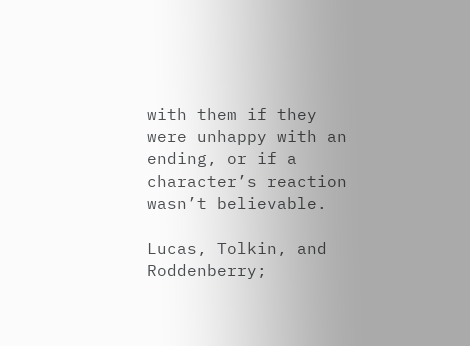with them if they were unhappy with an ending, or if a character’s reaction wasn’t believable.

Lucas, Tolkin, and Roddenberry;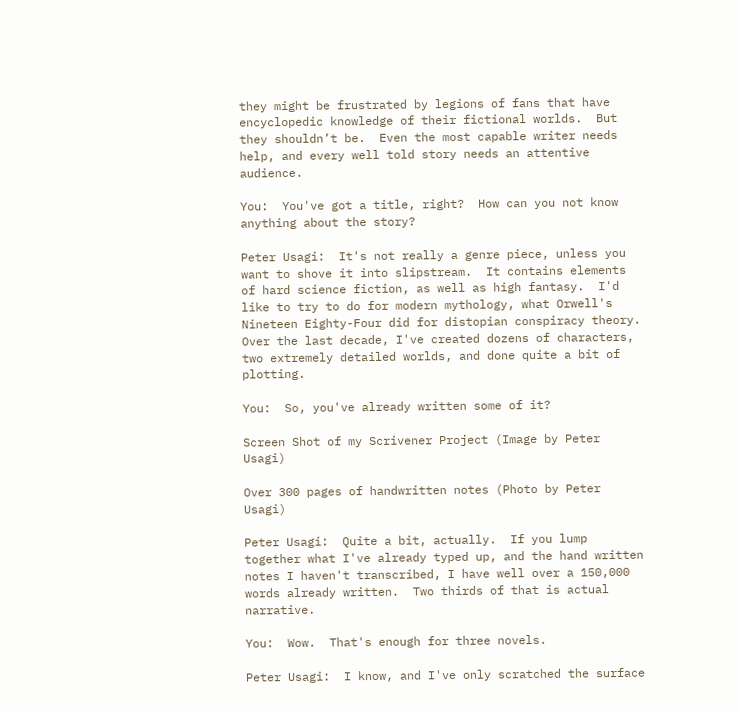they might be frustrated by legions of fans that have encyclopedic knowledge of their fictional worlds.  But they shouldn’t be.  Even the most capable writer needs help, and every well told story needs an attentive audience.

You:  You've got a title, right?  How can you not know anything about the story?

Peter Usagi:  It's not really a genre piece, unless you want to shove it into slipstream.  It contains elements of hard science fiction, as well as high fantasy.  I'd like to try to do for modern mythology, what Orwell's Nineteen Eighty-Four did for distopian conspiracy theory.  Over the last decade, I've created dozens of characters, two extremely detailed worlds, and done quite a bit of plotting.

You:  So, you've already written some of it?

Screen Shot of my Scrivener Project (Image by Peter Usagi)

Over 300 pages of handwritten notes (Photo by Peter Usagi)

Peter Usagi:  Quite a bit, actually.  If you lump together what I've already typed up, and the hand written notes I haven't transcribed, I have well over a 150,000 words already written.  Two thirds of that is actual narrative.

You:  Wow.  That's enough for three novels.

Peter Usagi:  I know, and I've only scratched the surface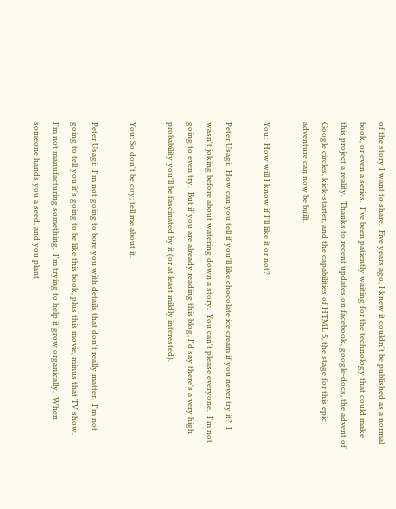of the story I want to share.  Five years ago, I knew it couldn't be published as a normal book, or even a series.  I've been patiently waiting for the technology that could make this project a reality.  Thanks to recent updates on facebook, google-docs, the advent of Google circles, kick-starter, and the capabilities of HTML 5, the stage for this epic adventure can now be built.

You:  How will I know if I'll like it or not?

Peter Usagi:  How can you tell if you'll like chocolate ice cream if you never try it?  I wasn't joking before about watering down a story.  You can't please everyone.  I'm not going to even try.  But if you are already reading this blog, I'd say there's a very high probability you'll be fascinated by it (or at least mildly interested).

You: So don't be coy; tell me about it.

Peter Usagi:  I'm not going to bore you with details that don't really matter.  I'm not going to tell you it's going to be like this book, plus this movie, minus that TV show.  I'm not manufacturing something.  I'm trying to help it grow organically.  When someone hands you a seed, and you plant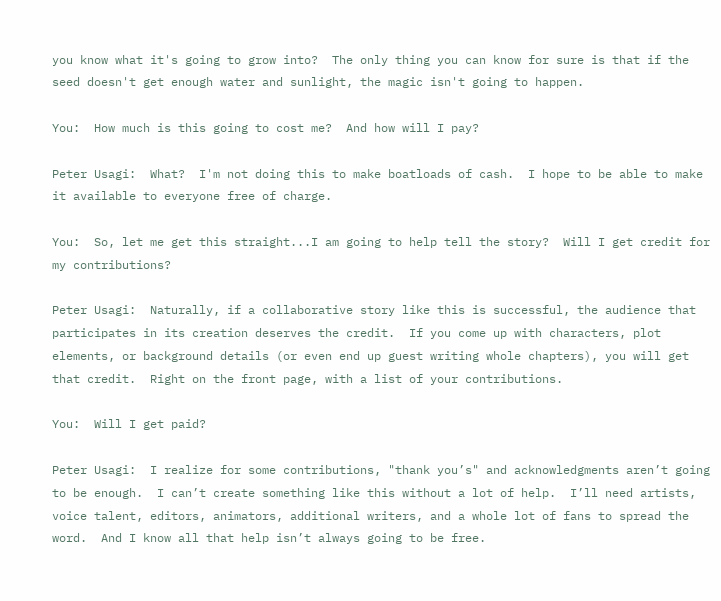you know what it's going to grow into?  The only thing you can know for sure is that if the seed doesn't get enough water and sunlight, the magic isn't going to happen.

You:  How much is this going to cost me?  And how will I pay?

Peter Usagi:  What?  I'm not doing this to make boatloads of cash.  I hope to be able to make it available to everyone free of charge.

You:  So, let me get this straight...I am going to help tell the story?  Will I get credit for my contributions?

Peter Usagi:  Naturally, if a collaborative story like this is successful, the audience that participates in its creation deserves the credit.  If you come up with characters, plot elements, or background details (or even end up guest writing whole chapters), you will get that credit.  Right on the front page, with a list of your contributions.

You:  Will I get paid?

Peter Usagi:  I realize for some contributions, "thank you’s" and acknowledgments aren’t going to be enough.  I can’t create something like this without a lot of help.  I’ll need artists, voice talent, editors, animators, additional writers, and a whole lot of fans to spread the word.  And I know all that help isn’t always going to be free.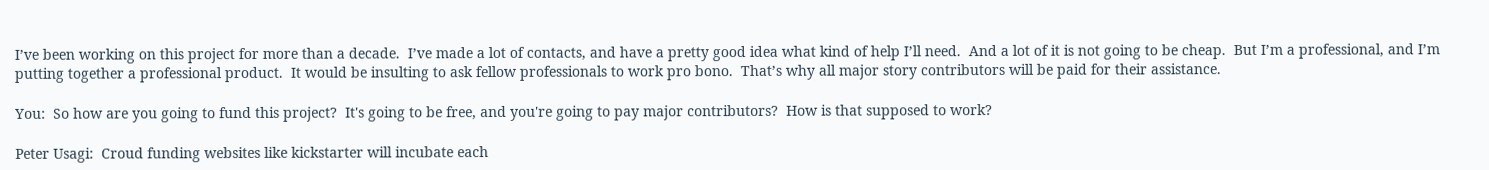I’ve been working on this project for more than a decade.  I’ve made a lot of contacts, and have a pretty good idea what kind of help I’ll need.  And a lot of it is not going to be cheap.  But I’m a professional, and I’m putting together a professional product.  It would be insulting to ask fellow professionals to work pro bono.  That’s why all major story contributors will be paid for their assistance.

You:  So how are you going to fund this project?  It's going to be free, and you're going to pay major contributors?  How is that supposed to work?

Peter Usagi:  Croud funding websites like kickstarter will incubate each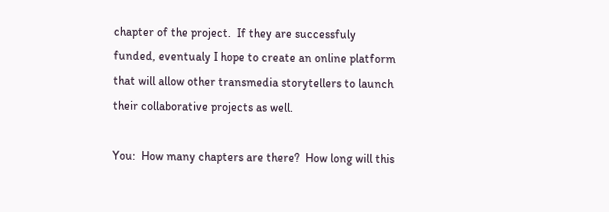chapter of the project.  If they are successfuly funded, eventualy I hope to create an online platform that will allow other transmedia storytellers to launch their collaborative projects as well.

You:  How many chapters are there?  How long will this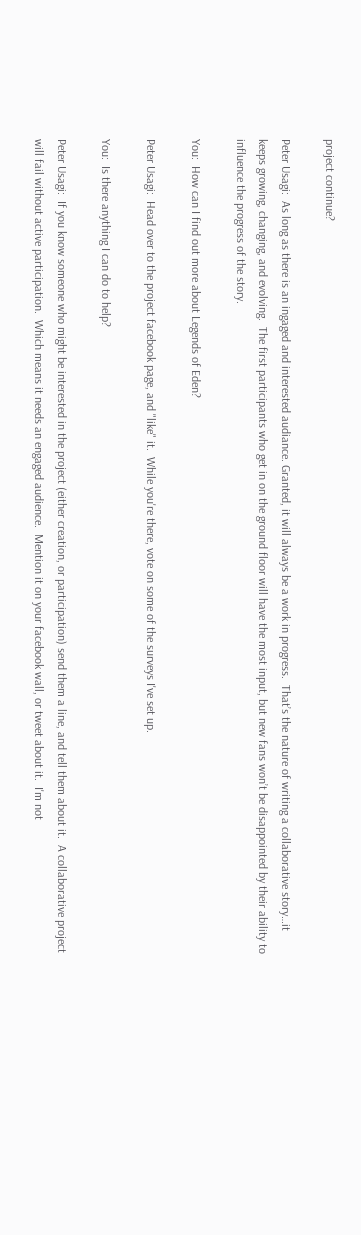project continue?

Peter Usagi:  As long as there is an ingaged and interested audiance. Granted, it will always be a work in progress.  That’s the nature of writing a collaborative story…it keeps growing, changing, and evolving.  The first participants who get in on the ground floor will have the most input, but new fans won’t be disappointed by their ability to influence the progress of the story.

You:  How can I find out more about Legends of Eden?

Peter Usagi:  Head over to the project facebook page, and "like" it.  While you're there, vote on some of the surveys I've set up.

You:  Is there anything I can do to help?

Peter Usagi:  If you know someone who might be interested in the project (either creation, or participation) send them a line, and tell them about it.  A collaborative project will fail without active participation.  Which means it needs an engaged audience.  Mention it on your facebook wall, or tweet about it.  I'm not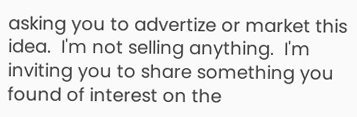asking you to advertize or market this idea.  I'm not selling anything.  I'm inviting you to share something you found of interest on the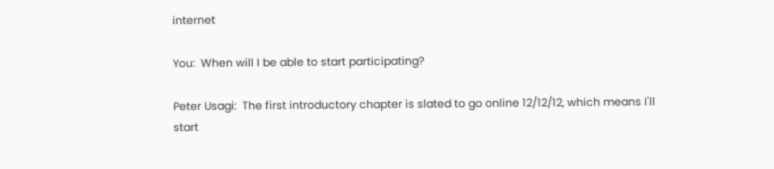internet

You:  When will I be able to start participating?

Peter Usagi:  The first introductory chapter is slated to go online 12/12/12, which means I'll start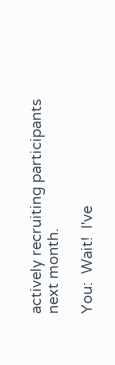actively recruiting participants next month.

You:  Wait!  I've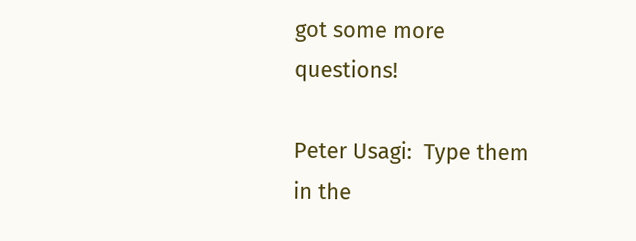got some more questions!

Peter Usagi:  Type them in the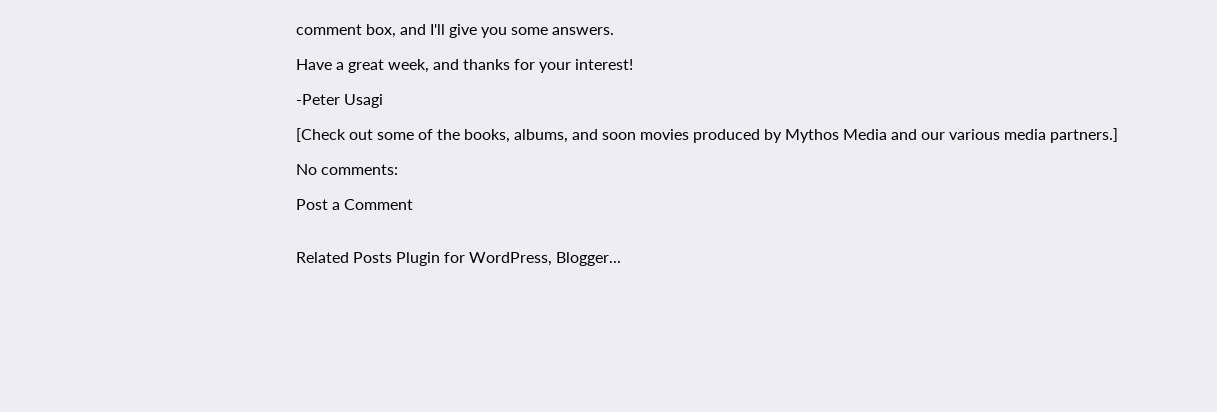comment box, and I'll give you some answers.

Have a great week, and thanks for your interest!

-Peter Usagi

[Check out some of the books, albums, and soon movies produced by Mythos Media and our various media partners.]

No comments:

Post a Comment


Related Posts Plugin for WordPress, Blogger...